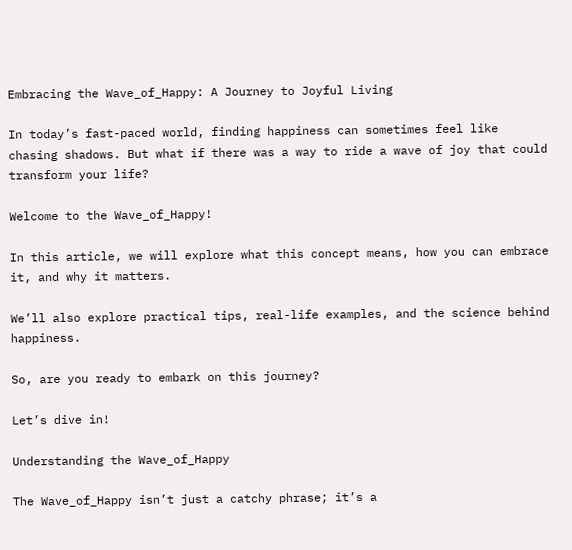Embracing the Wave_of_Happy: A Journey to Joyful Living

In today’s fast-paced world, finding happiness can sometimes feel like chasing shadows. But what if there was a way to ride a wave of joy that could transform your life?

Welcome to the Wave_of_Happy!

In this article, we will explore what this concept means, how you can embrace it, and why it matters.

We’ll also explore practical tips, real-life examples, and the science behind happiness.

So, are you ready to embark on this journey?

Let’s dive in!

Understanding the Wave_of_Happy

The Wave_of_Happy isn’t just a catchy phrase; it’s a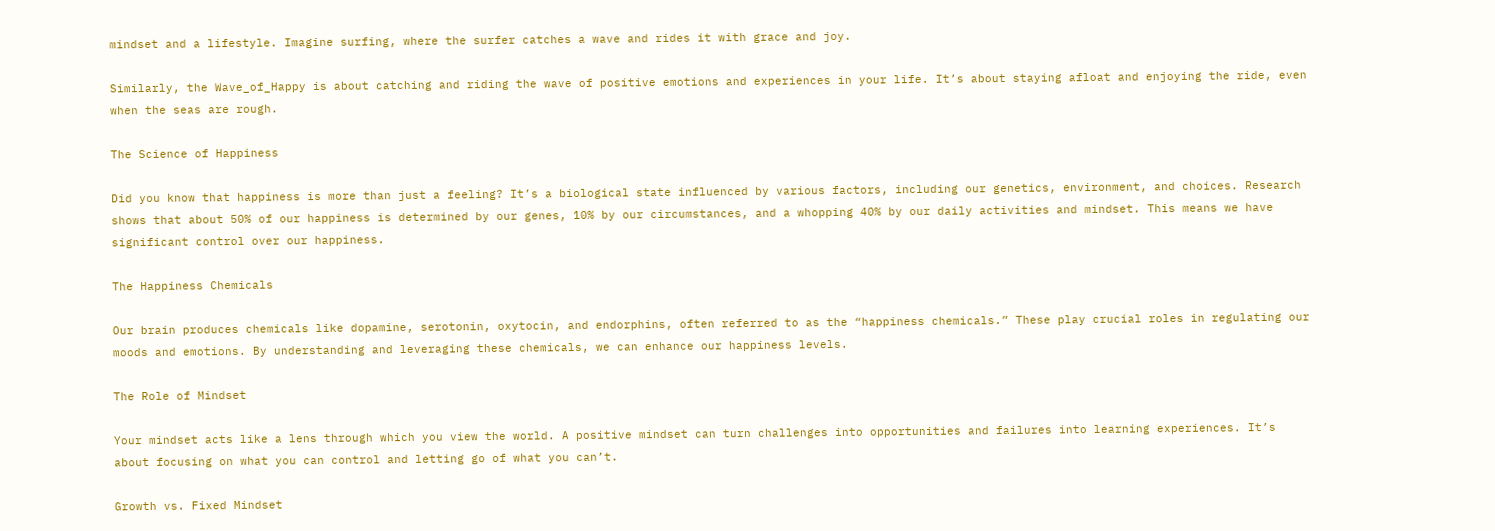mindset and a lifestyle. Imagine surfing, where the surfer catches a wave and rides it with grace and joy.

Similarly, the Wave_of_Happy is about catching and riding the wave of positive emotions and experiences in your life. It’s about staying afloat and enjoying the ride, even when the seas are rough.

The Science of Happiness

Did you know that happiness is more than just a feeling? It’s a biological state influenced by various factors, including our genetics, environment, and choices. Research shows that about 50% of our happiness is determined by our genes, 10% by our circumstances, and a whopping 40% by our daily activities and mindset. This means we have significant control over our happiness.

The Happiness Chemicals

Our brain produces chemicals like dopamine, serotonin, oxytocin, and endorphins, often referred to as the “happiness chemicals.” These play crucial roles in regulating our moods and emotions. By understanding and leveraging these chemicals, we can enhance our happiness levels.

The Role of Mindset

Your mindset acts like a lens through which you view the world. A positive mindset can turn challenges into opportunities and failures into learning experiences. It’s about focusing on what you can control and letting go of what you can’t.

Growth vs. Fixed Mindset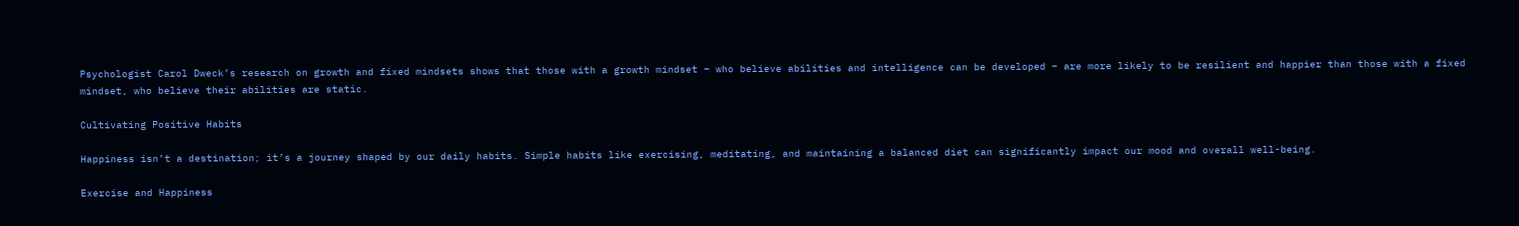Psychologist Carol Dweck’s research on growth and fixed mindsets shows that those with a growth mindset – who believe abilities and intelligence can be developed – are more likely to be resilient and happier than those with a fixed mindset, who believe their abilities are static.

Cultivating Positive Habits

Happiness isn’t a destination; it’s a journey shaped by our daily habits. Simple habits like exercising, meditating, and maintaining a balanced diet can significantly impact our mood and overall well-being.

Exercise and Happiness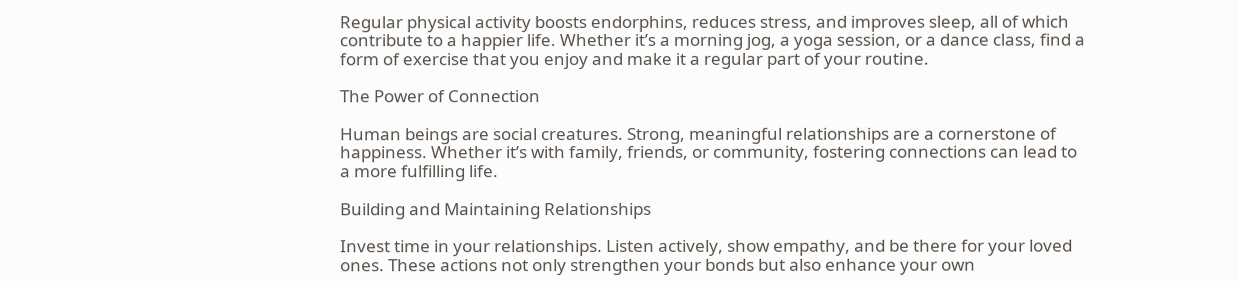Regular physical activity boosts endorphins, reduces stress, and improves sleep, all of which contribute to a happier life. Whether it’s a morning jog, a yoga session, or a dance class, find a form of exercise that you enjoy and make it a regular part of your routine.

The Power of Connection

Human beings are social creatures. Strong, meaningful relationships are a cornerstone of happiness. Whether it’s with family, friends, or community, fostering connections can lead to a more fulfilling life.

Building and Maintaining Relationships

Invest time in your relationships. Listen actively, show empathy, and be there for your loved ones. These actions not only strengthen your bonds but also enhance your own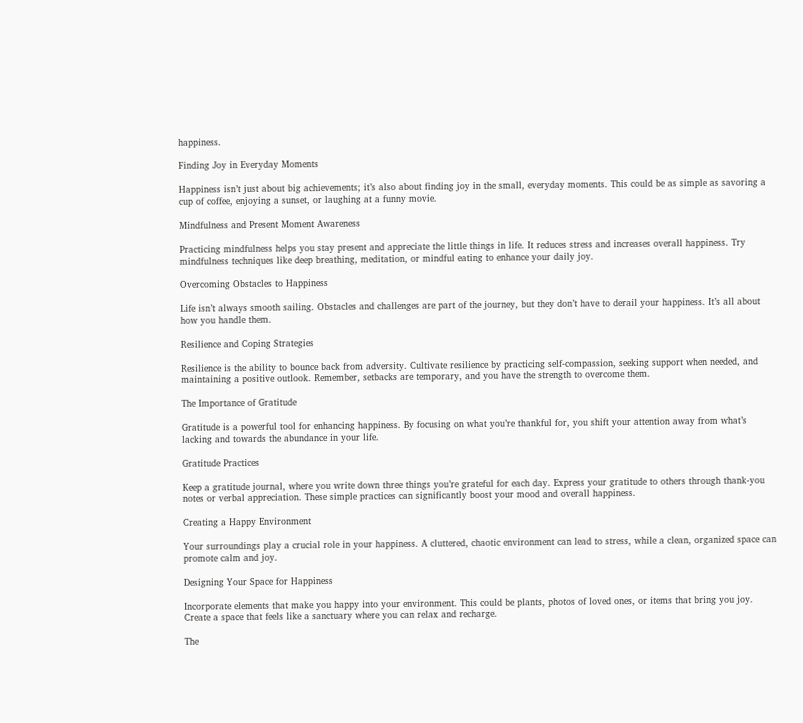happiness.

Finding Joy in Everyday Moments

Happiness isn’t just about big achievements; it’s also about finding joy in the small, everyday moments. This could be as simple as savoring a cup of coffee, enjoying a sunset, or laughing at a funny movie.

Mindfulness and Present Moment Awareness

Practicing mindfulness helps you stay present and appreciate the little things in life. It reduces stress and increases overall happiness. Try mindfulness techniques like deep breathing, meditation, or mindful eating to enhance your daily joy.

Overcoming Obstacles to Happiness

Life isn’t always smooth sailing. Obstacles and challenges are part of the journey, but they don’t have to derail your happiness. It’s all about how you handle them.

Resilience and Coping Strategies

Resilience is the ability to bounce back from adversity. Cultivate resilience by practicing self-compassion, seeking support when needed, and maintaining a positive outlook. Remember, setbacks are temporary, and you have the strength to overcome them.

The Importance of Gratitude

Gratitude is a powerful tool for enhancing happiness. By focusing on what you’re thankful for, you shift your attention away from what’s lacking and towards the abundance in your life.

Gratitude Practices

Keep a gratitude journal, where you write down three things you’re grateful for each day. Express your gratitude to others through thank-you notes or verbal appreciation. These simple practices can significantly boost your mood and overall happiness.

Creating a Happy Environment

Your surroundings play a crucial role in your happiness. A cluttered, chaotic environment can lead to stress, while a clean, organized space can promote calm and joy.

Designing Your Space for Happiness

Incorporate elements that make you happy into your environment. This could be plants, photos of loved ones, or items that bring you joy. Create a space that feels like a sanctuary where you can relax and recharge.

The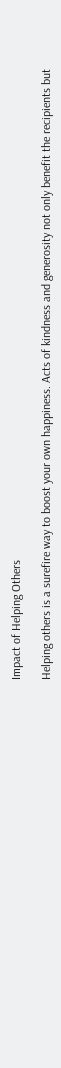Impact of Helping Others

Helping others is a surefire way to boost your own happiness. Acts of kindness and generosity not only benefit the recipients but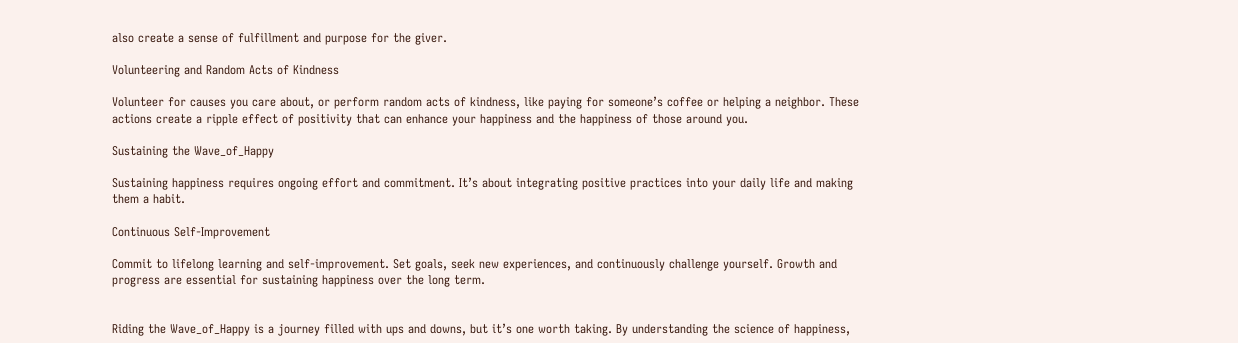also create a sense of fulfillment and purpose for the giver.

Volunteering and Random Acts of Kindness

Volunteer for causes you care about, or perform random acts of kindness, like paying for someone’s coffee or helping a neighbor. These actions create a ripple effect of positivity that can enhance your happiness and the happiness of those around you.

Sustaining the Wave_of_Happy

Sustaining happiness requires ongoing effort and commitment. It’s about integrating positive practices into your daily life and making them a habit.

Continuous Self-Improvement

Commit to lifelong learning and self-improvement. Set goals, seek new experiences, and continuously challenge yourself. Growth and progress are essential for sustaining happiness over the long term.


Riding the Wave_of_Happy is a journey filled with ups and downs, but it’s one worth taking. By understanding the science of happiness,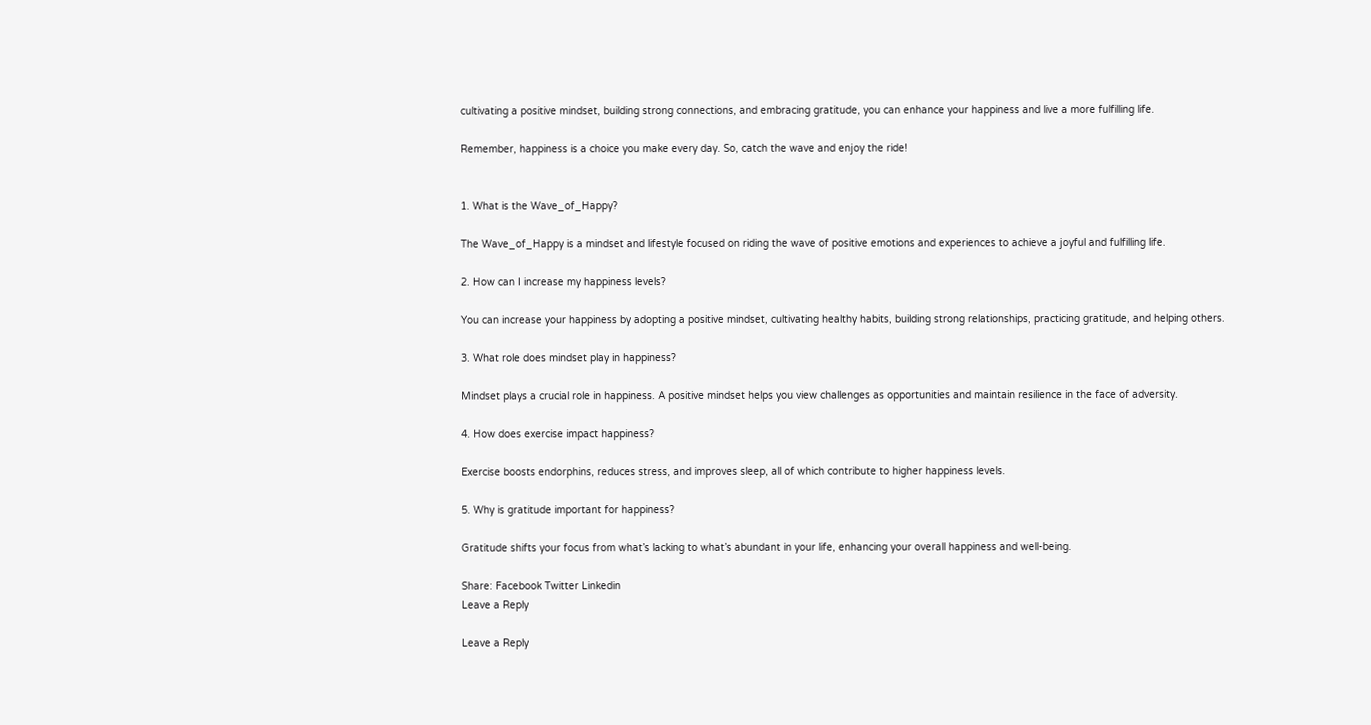cultivating a positive mindset, building strong connections, and embracing gratitude, you can enhance your happiness and live a more fulfilling life.

Remember, happiness is a choice you make every day. So, catch the wave and enjoy the ride!


1. What is the Wave_of_Happy?

The Wave_of_Happy is a mindset and lifestyle focused on riding the wave of positive emotions and experiences to achieve a joyful and fulfilling life.

2. How can I increase my happiness levels?

You can increase your happiness by adopting a positive mindset, cultivating healthy habits, building strong relationships, practicing gratitude, and helping others.

3. What role does mindset play in happiness?

Mindset plays a crucial role in happiness. A positive mindset helps you view challenges as opportunities and maintain resilience in the face of adversity.

4. How does exercise impact happiness?

Exercise boosts endorphins, reduces stress, and improves sleep, all of which contribute to higher happiness levels.

5. Why is gratitude important for happiness?

Gratitude shifts your focus from what’s lacking to what’s abundant in your life, enhancing your overall happiness and well-being.

Share: Facebook Twitter Linkedin
Leave a Reply

Leave a Reply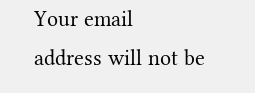Your email address will not be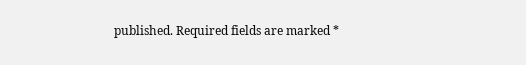published. Required fields are marked *